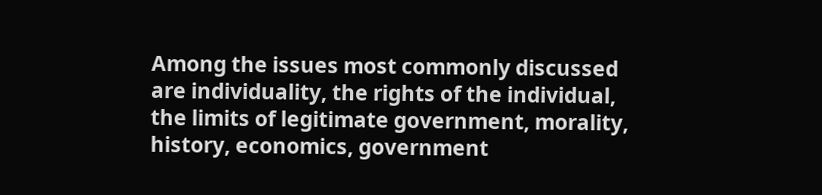Among the issues most commonly discussed are individuality, the rights of the individual, the limits of legitimate government, morality, history, economics, government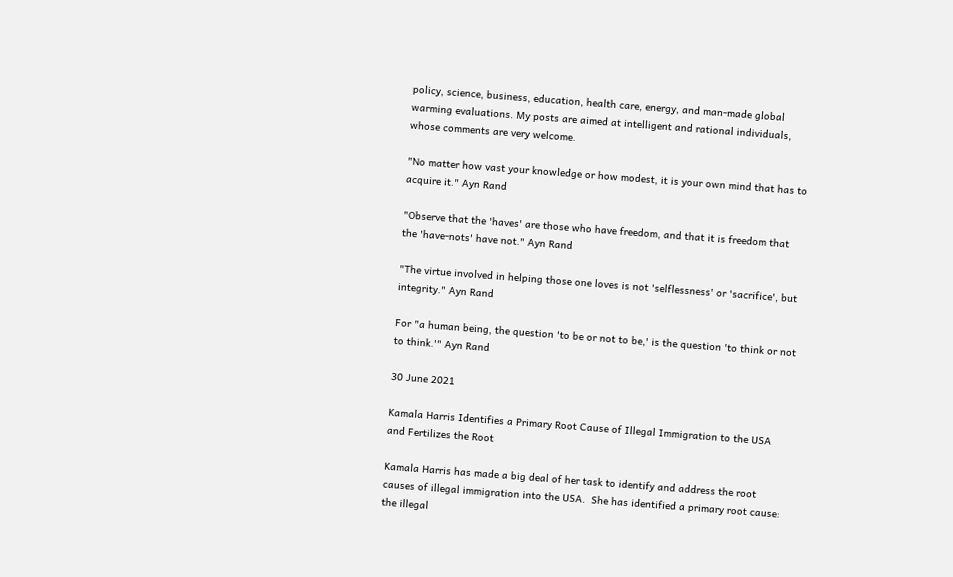policy, science, business, education, health care, energy, and man-made global warming evaluations. My posts are aimed at intelligent and rational individuals, whose comments are very welcome.

"No matter how vast your knowledge or how modest, it is your own mind that has to acquire it." Ayn Rand

"Observe that the 'haves' are those who have freedom, and that it is freedom that the 'have-nots' have not." Ayn Rand

"The virtue involved in helping those one loves is not 'selflessness' or 'sacrifice', but integrity." Ayn Rand

For "a human being, the question 'to be or not to be,' is the question 'to think or not to think.'" Ayn Rand

30 June 2021

Kamala Harris Identifies a Primary Root Cause of Illegal Immigration to the USA and Fertilizes the Root

Kamala Harris has made a big deal of her task to identify and address the root causes of illegal immigration into the USA.  She has identified a primary root cause: the illegal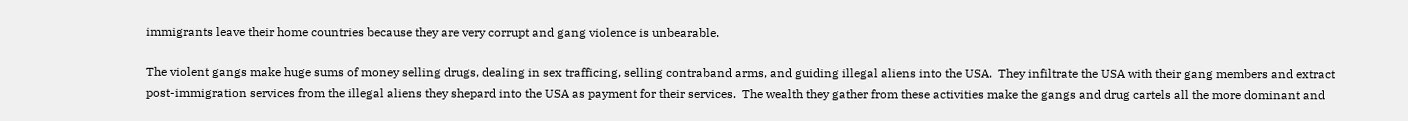immigrants leave their home countries because they are very corrupt and gang violence is unbearable.

The violent gangs make huge sums of money selling drugs, dealing in sex trafficing, selling contraband arms, and guiding illegal aliens into the USA.  They infiltrate the USA with their gang members and extract post-immigration services from the illegal aliens they shepard into the USA as payment for their services.  The wealth they gather from these activities make the gangs and drug cartels all the more dominant and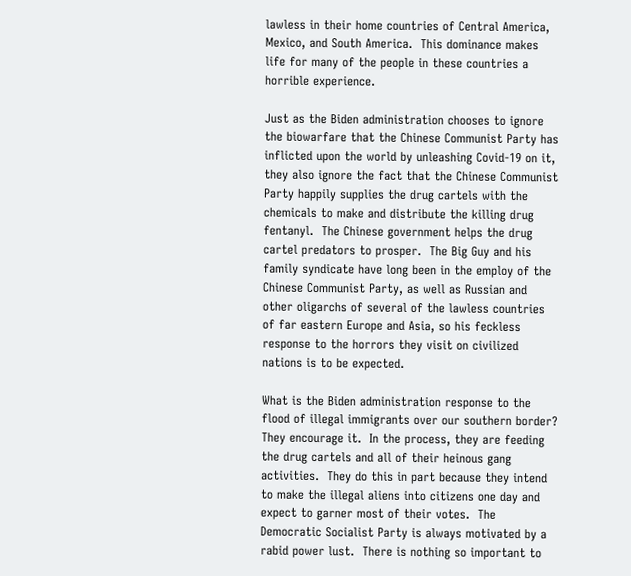lawless in their home countries of Central America, Mexico, and South America.  This dominance makes life for many of the people in these countries a horrible experience.

Just as the Biden administration chooses to ignore the biowarfare that the Chinese Communist Party has inflicted upon the world by unleashing Covid-19 on it, they also ignore the fact that the Chinese Communist Party happily supplies the drug cartels with the chemicals to make and distribute the killing drug fentanyl.  The Chinese government helps the drug cartel predators to prosper.  The Big Guy and his family syndicate have long been in the employ of the Chinese Communist Party, as well as Russian and other oligarchs of several of the lawless countries of far eastern Europe and Asia, so his feckless response to the horrors they visit on civilized nations is to be expected.

What is the Biden administration response to the flood of illegal immigrants over our southern border?  They encourage it.  In the process, they are feeding the drug cartels and all of their heinous gang activities.  They do this in part because they intend to make the illegal aliens into citizens one day and expect to garner most of their votes.  The Democratic Socialist Party is always motivated by a rabid power lust.  There is nothing so important to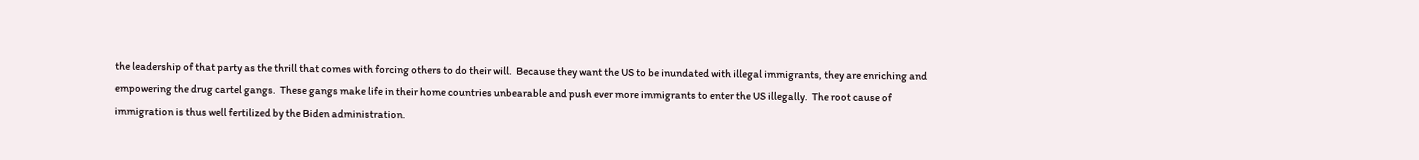the leadership of that party as the thrill that comes with forcing others to do their will.  Because they want the US to be inundated with illegal immigrants, they are enriching and empowering the drug cartel gangs.  These gangs make life in their home countries unbearable and push ever more immigrants to enter the US illegally.  The root cause of immigration is thus well fertilized by the Biden administration.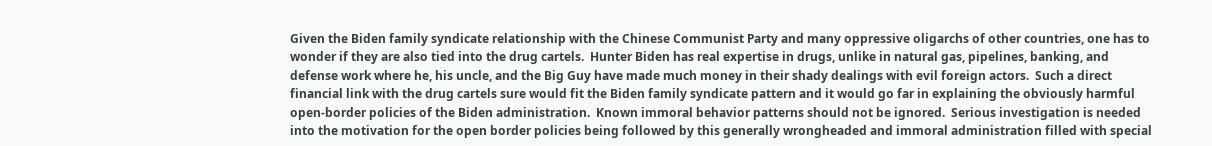Given the Biden family syndicate relationship with the Chinese Communist Party and many oppressive oligarchs of other countries, one has to wonder if they are also tied into the drug cartels.  Hunter Biden has real expertise in drugs, unlike in natural gas, pipelines, banking, and defense work where he, his uncle, and the Big Guy have made much money in their shady dealings with evil foreign actors.  Such a direct financial link with the drug cartels sure would fit the Biden family syndicate pattern and it would go far in explaining the obviously harmful open-border policies of the Biden administration.  Known immoral behavior patterns should not be ignored.  Serious investigation is needed into the motivation for the open border policies being followed by this generally wrongheaded and immoral administration filled with special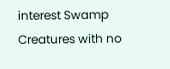interest Swamp Creatures with no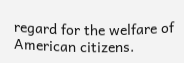regard for the welfare of American citizens.